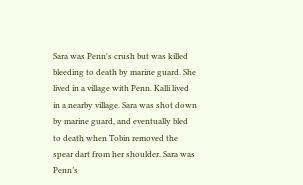Sara was Penn's crush but was killed bleeding to death by marine guard. She lived in a village with Penn. Kalli lived in a nearby village. Sara was shot down by marine guard, and eventually bled to death when Tobin removed the spear dart from her shoulder. Sara was Penn’s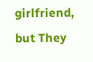girlfriend, but They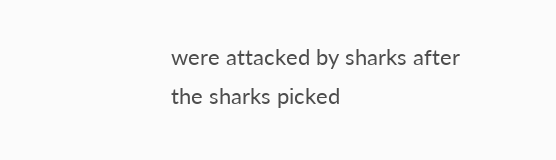were attacked by sharks after the sharks picked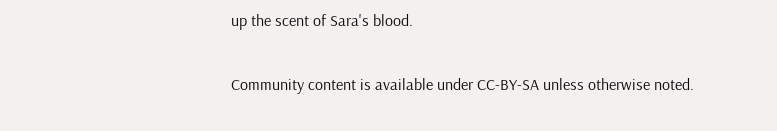up the scent of Sara's blood.

Community content is available under CC-BY-SA unless otherwise noted.